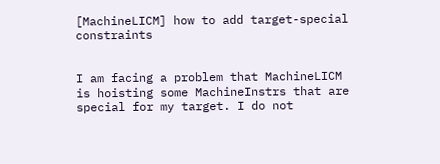[MachineLICM] how to add target-special constraints


I am facing a problem that MachineLICM is hoisting some MachineInstrs that are special for my target. I do not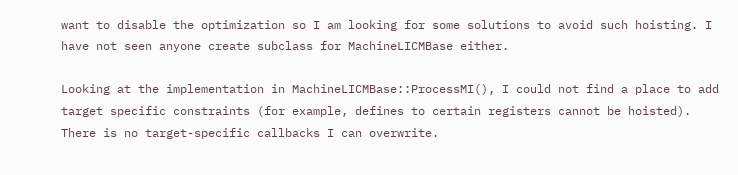want to disable the optimization so I am looking for some solutions to avoid such hoisting. I have not seen anyone create subclass for MachineLICMBase either.

Looking at the implementation in MachineLICMBase::ProcessMI(), I could not find a place to add target specific constraints (for example, defines to certain registers cannot be hoisted). There is no target-specific callbacks I can overwrite.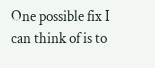One possible fix I can think of is to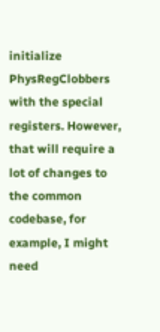initialize PhysRegClobbers with the special registers. However, that will require a lot of changes to the common codebase, for example, I might need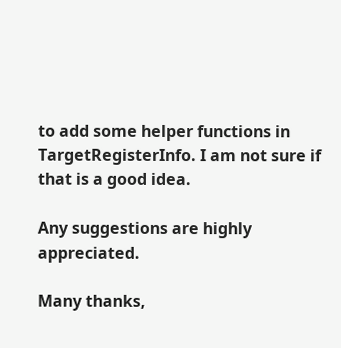to add some helper functions in TargetRegisterInfo. I am not sure if that is a good idea.

Any suggestions are highly appreciated.

Many thanks,